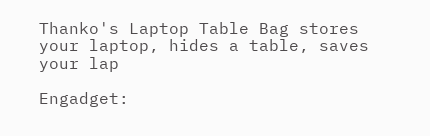Thanko's Laptop Table Bag stores your laptop, hides a table, saves your lap

Engadget: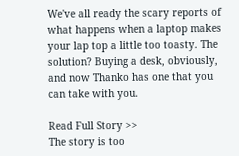We've all ready the scary reports of what happens when a laptop makes your lap top a little too toasty. The solution? Buying a desk, obviously, and now Thanko has one that you can take with you.

Read Full Story >>
The story is too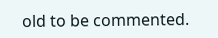old to be commented.